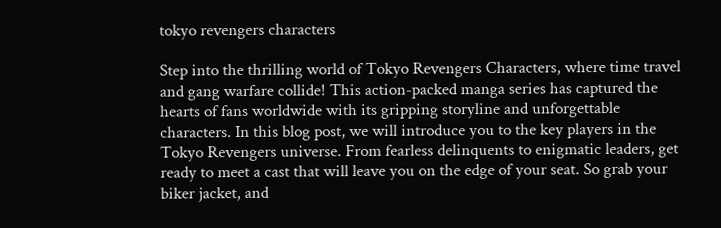tokyo revengers characters

Step into the thrilling world of Tokyo Revengers Characters, where time travel and gang warfare collide! This action-packed manga series has captured the hearts of fans worldwide with its gripping storyline and unforgettable characters. In this blog post, we will introduce you to the key players in the Tokyo Revengers universe. From fearless delinquents to enigmatic leaders, get ready to meet a cast that will leave you on the edge of your seat. So grab your biker jacket, and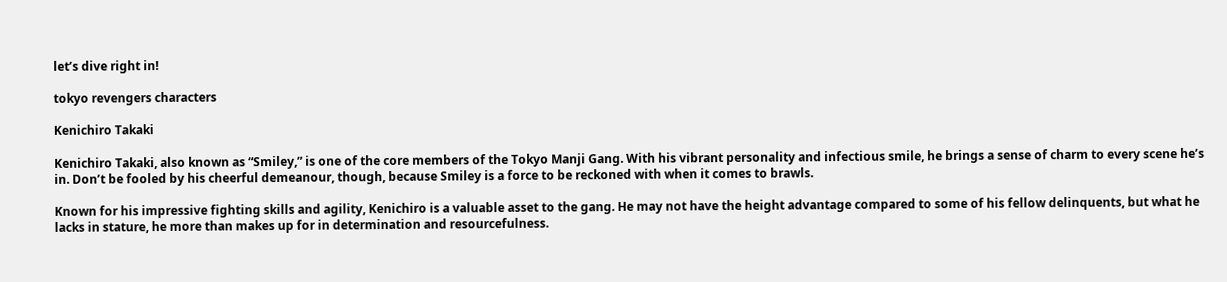let’s dive right in!

tokyo revengers characters

Kenichiro Takaki

Kenichiro Takaki, also known as “Smiley,” is one of the core members of the Tokyo Manji Gang. With his vibrant personality and infectious smile, he brings a sense of charm to every scene he’s in. Don’t be fooled by his cheerful demeanour, though, because Smiley is a force to be reckoned with when it comes to brawls.

Known for his impressive fighting skills and agility, Kenichiro is a valuable asset to the gang. He may not have the height advantage compared to some of his fellow delinquents, but what he lacks in stature, he more than makes up for in determination and resourcefulness.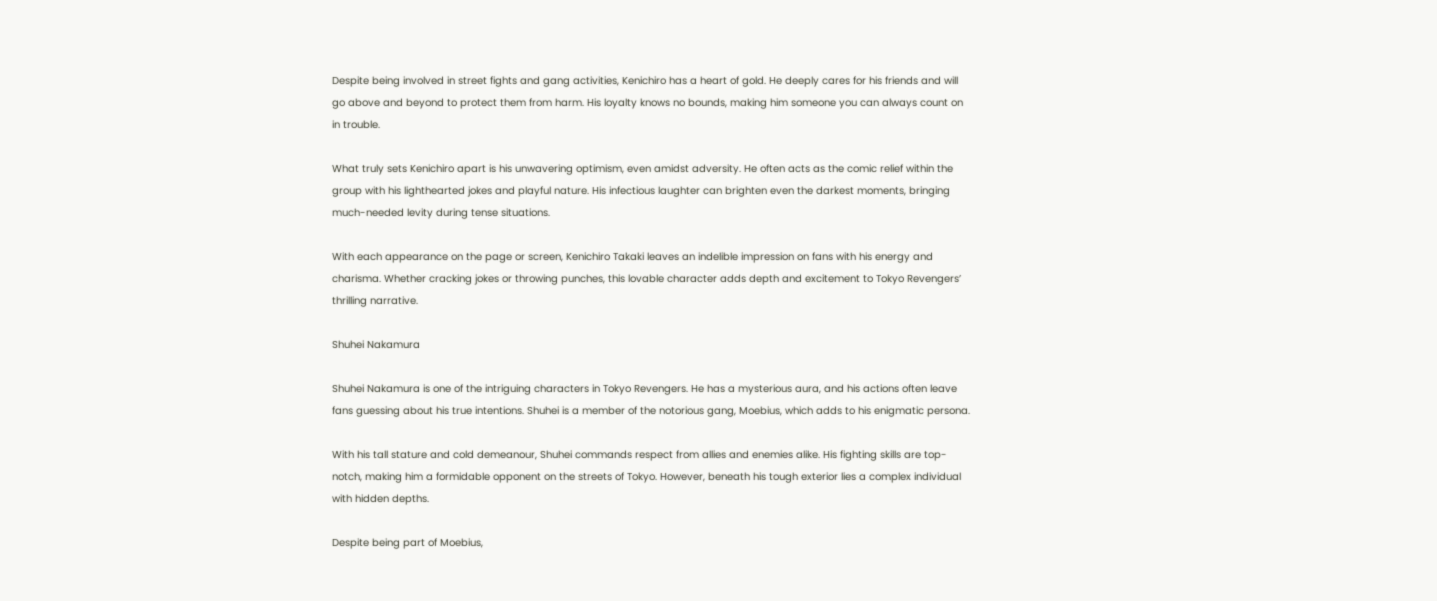Despite being involved in street fights and gang activities, Kenichiro has a heart of gold. He deeply cares for his friends and will go above and beyond to protect them from harm. His loyalty knows no bounds, making him someone you can always count on in trouble.

What truly sets Kenichiro apart is his unwavering optimism, even amidst adversity. He often acts as the comic relief within the group with his lighthearted jokes and playful nature. His infectious laughter can brighten even the darkest moments, bringing much-needed levity during tense situations.

With each appearance on the page or screen, Kenichiro Takaki leaves an indelible impression on fans with his energy and charisma. Whether cracking jokes or throwing punches, this lovable character adds depth and excitement to Tokyo Revengers’ thrilling narrative.

Shuhei Nakamura

Shuhei Nakamura is one of the intriguing characters in Tokyo Revengers. He has a mysterious aura, and his actions often leave fans guessing about his true intentions. Shuhei is a member of the notorious gang, Moebius, which adds to his enigmatic persona.

With his tall stature and cold demeanour, Shuhei commands respect from allies and enemies alike. His fighting skills are top-notch, making him a formidable opponent on the streets of Tokyo. However, beneath his tough exterior lies a complex individual with hidden depths.

Despite being part of Moebius,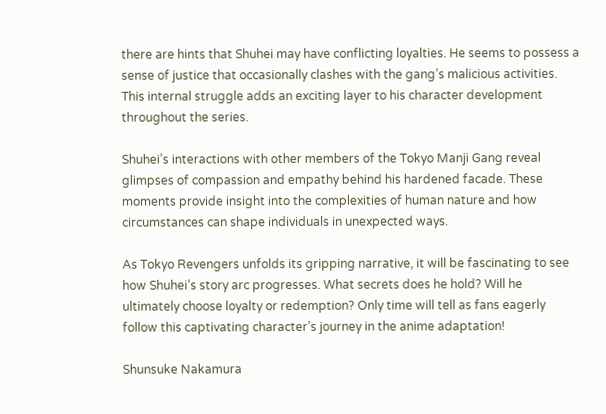there are hints that Shuhei may have conflicting loyalties. He seems to possess a sense of justice that occasionally clashes with the gang’s malicious activities. This internal struggle adds an exciting layer to his character development throughout the series.

Shuhei’s interactions with other members of the Tokyo Manji Gang reveal glimpses of compassion and empathy behind his hardened facade. These moments provide insight into the complexities of human nature and how circumstances can shape individuals in unexpected ways.

As Tokyo Revengers unfolds its gripping narrative, it will be fascinating to see how Shuhei’s story arc progresses. What secrets does he hold? Will he ultimately choose loyalty or redemption? Only time will tell as fans eagerly follow this captivating character’s journey in the anime adaptation!

Shunsuke Nakamura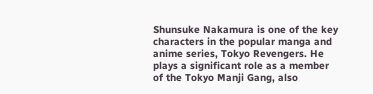Shunsuke Nakamura is one of the key characters in the popular manga and anime series, Tokyo Revengers. He plays a significant role as a member of the Tokyo Manji Gang, also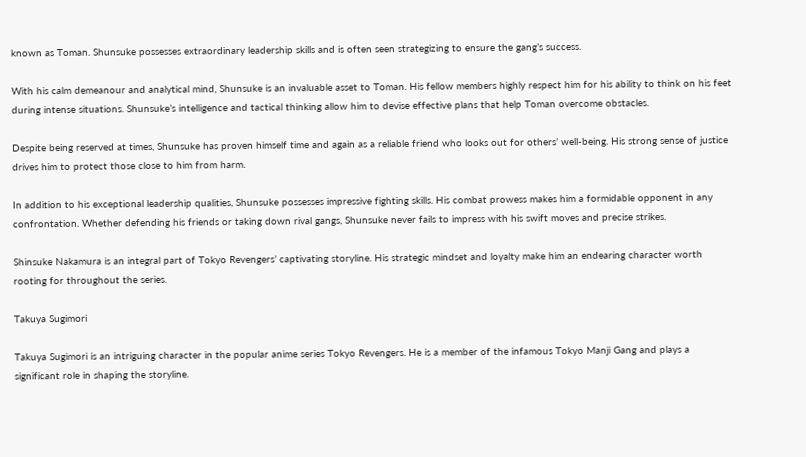known as Toman. Shunsuke possesses extraordinary leadership skills and is often seen strategizing to ensure the gang’s success.

With his calm demeanour and analytical mind, Shunsuke is an invaluable asset to Toman. His fellow members highly respect him for his ability to think on his feet during intense situations. Shunsuke’s intelligence and tactical thinking allow him to devise effective plans that help Toman overcome obstacles.

Despite being reserved at times, Shunsuke has proven himself time and again as a reliable friend who looks out for others’ well-being. His strong sense of justice drives him to protect those close to him from harm.

In addition to his exceptional leadership qualities, Shunsuke possesses impressive fighting skills. His combat prowess makes him a formidable opponent in any confrontation. Whether defending his friends or taking down rival gangs, Shunsuke never fails to impress with his swift moves and precise strikes.

Shinsuke Nakamura is an integral part of Tokyo Revengers’ captivating storyline. His strategic mindset and loyalty make him an endearing character worth rooting for throughout the series.

Takuya Sugimori

Takuya Sugimori is an intriguing character in the popular anime series Tokyo Revengers. He is a member of the infamous Tokyo Manji Gang and plays a significant role in shaping the storyline.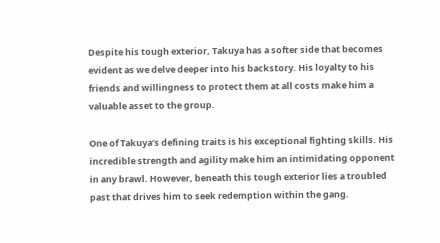Despite his tough exterior, Takuya has a softer side that becomes evident as we delve deeper into his backstory. His loyalty to his friends and willingness to protect them at all costs make him a valuable asset to the group.

One of Takuya’s defining traits is his exceptional fighting skills. His incredible strength and agility make him an intimidating opponent in any brawl. However, beneath this tough exterior lies a troubled past that drives him to seek redemption within the gang.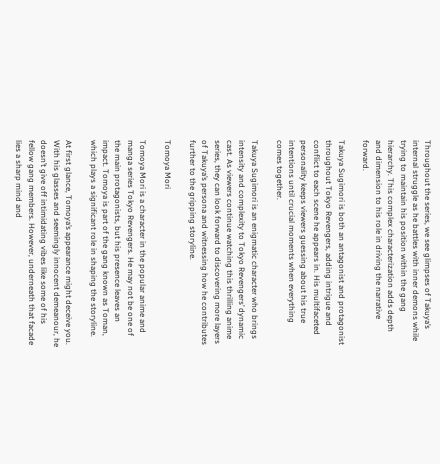Throughout the series, we see glimpses of Takuya’s internal struggle as he battles with inner demons while trying to maintain his position within the gang hierarchy. This complex characterization adds depth and dimension to his role in driving the narrative forward.

Takuya Sugimori is both an antagonist and protagonist throughout Tokyo Revengers, adding intrigue and conflict to each scene he appears in. His multifaceted personality keeps viewers guessing about his true intentions until crucial moments when everything comes together.

Takuya Sugimori is an enigmatic character who brings intensity and complexity to Tokyo Revengers’ dynamic cast. As viewers continue watching this thrilling anime series, they can look forward to discovering more layers of Takuya’s persona and witnessing how he contributes further to the gripping storyline.

Tomoya Mori

Tomoya Mori is a character in the popular anime and manga series Tokyo Revengers. He may not be one of the main protagonists, but his presence leaves an impact. Tomoya is part of the gang known as Toman, which plays a significant role in shaping the storyline.

At first glance, Tomoya’s appearance might deceive you. With his glasses and seemingly innocent demeanour, he doesn’t give off intimidating vibes like some of his fellow gang members. However, underneath that facade lies a sharp mind and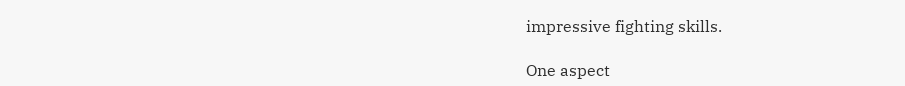impressive fighting skills.

One aspect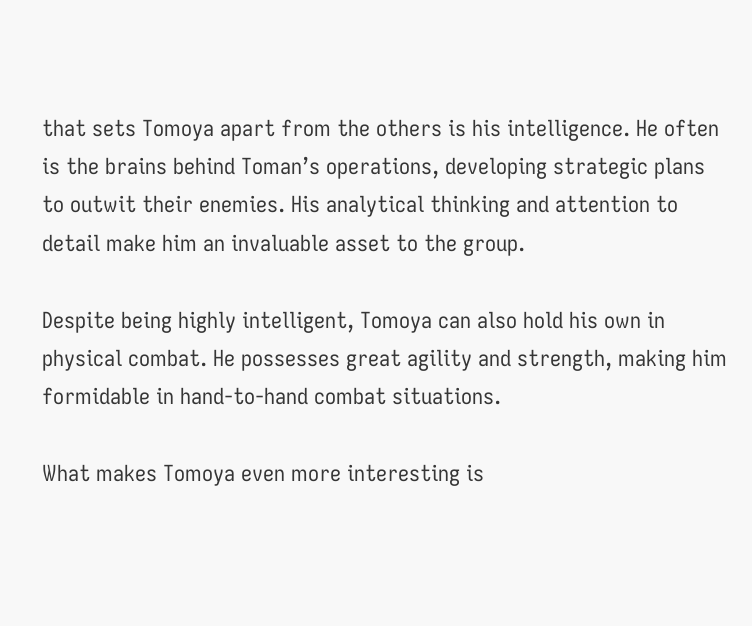that sets Tomoya apart from the others is his intelligence. He often is the brains behind Toman’s operations, developing strategic plans to outwit their enemies. His analytical thinking and attention to detail make him an invaluable asset to the group.

Despite being highly intelligent, Tomoya can also hold his own in physical combat. He possesses great agility and strength, making him formidable in hand-to-hand combat situations.

What makes Tomoya even more interesting is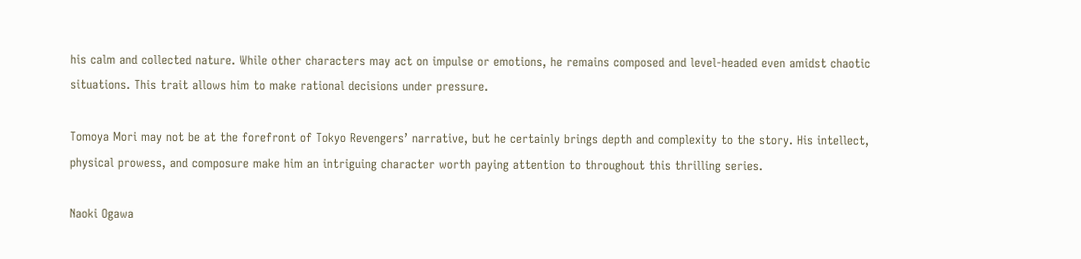his calm and collected nature. While other characters may act on impulse or emotions, he remains composed and level-headed even amidst chaotic situations. This trait allows him to make rational decisions under pressure.

Tomoya Mori may not be at the forefront of Tokyo Revengers’ narrative, but he certainly brings depth and complexity to the story. His intellect, physical prowess, and composure make him an intriguing character worth paying attention to throughout this thrilling series.

Naoki Ogawa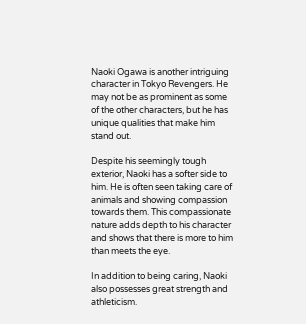Naoki Ogawa is another intriguing character in Tokyo Revengers. He may not be as prominent as some of the other characters, but he has unique qualities that make him stand out.

Despite his seemingly tough exterior, Naoki has a softer side to him. He is often seen taking care of animals and showing compassion towards them. This compassionate nature adds depth to his character and shows that there is more to him than meets the eye.

In addition to being caring, Naoki also possesses great strength and athleticism.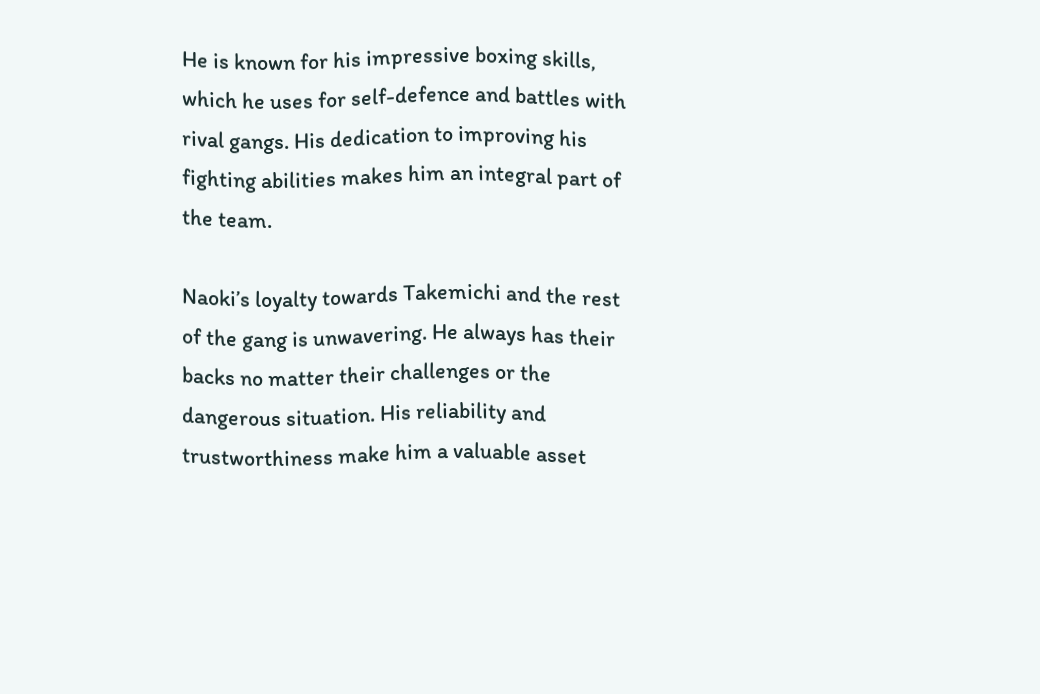He is known for his impressive boxing skills, which he uses for self-defence and battles with rival gangs. His dedication to improving his fighting abilities makes him an integral part of the team.

Naoki’s loyalty towards Takemichi and the rest of the gang is unwavering. He always has their backs no matter their challenges or the dangerous situation. His reliability and trustworthiness make him a valuable asset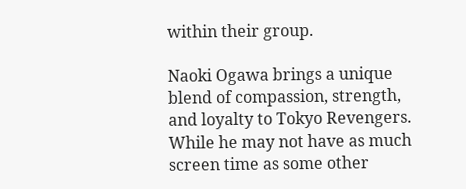within their group.

Naoki Ogawa brings a unique blend of compassion, strength, and loyalty to Tokyo Revengers. While he may not have as much screen time as some other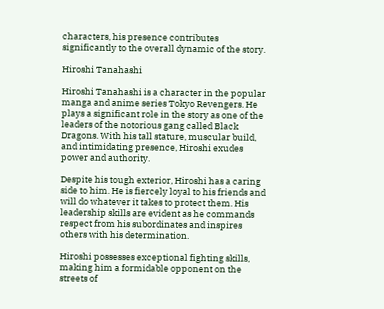characters, his presence contributes significantly to the overall dynamic of the story.

Hiroshi Tanahashi

Hiroshi Tanahashi is a character in the popular manga and anime series Tokyo Revengers. He plays a significant role in the story as one of the leaders of the notorious gang called Black Dragons. With his tall stature, muscular build, and intimidating presence, Hiroshi exudes power and authority.

Despite his tough exterior, Hiroshi has a caring side to him. He is fiercely loyal to his friends and will do whatever it takes to protect them. His leadership skills are evident as he commands respect from his subordinates and inspires others with his determination.

Hiroshi possesses exceptional fighting skills, making him a formidable opponent on the streets of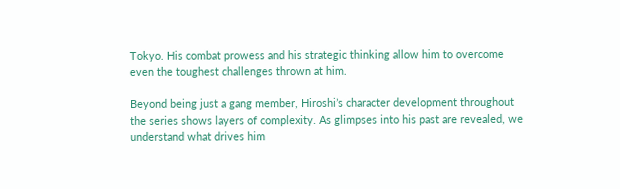Tokyo. His combat prowess and his strategic thinking allow him to overcome even the toughest challenges thrown at him.

Beyond being just a gang member, Hiroshi’s character development throughout the series shows layers of complexity. As glimpses into his past are revealed, we understand what drives him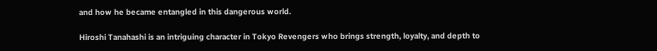and how he became entangled in this dangerous world.

Hiroshi Tanahashi is an intriguing character in Tokyo Revengers who brings strength, loyalty, and depth to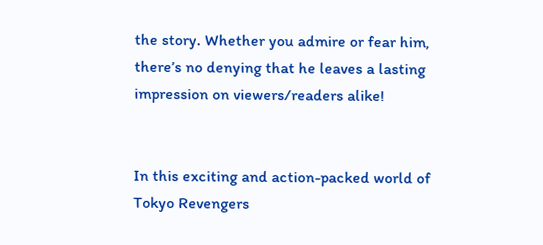the story. Whether you admire or fear him, there’s no denying that he leaves a lasting impression on viewers/readers alike!


In this exciting and action-packed world of Tokyo Revengers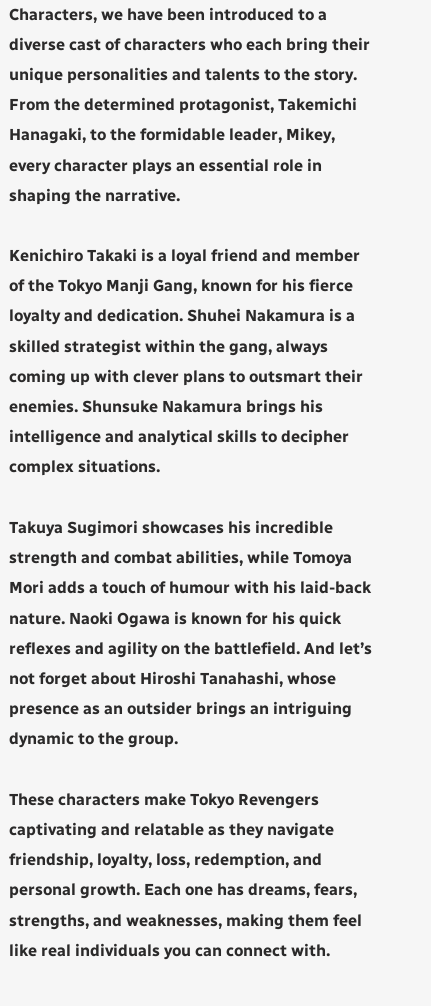Characters, we have been introduced to a diverse cast of characters who each bring their unique personalities and talents to the story. From the determined protagonist, Takemichi Hanagaki, to the formidable leader, Mikey, every character plays an essential role in shaping the narrative.

Kenichiro Takaki is a loyal friend and member of the Tokyo Manji Gang, known for his fierce loyalty and dedication. Shuhei Nakamura is a skilled strategist within the gang, always coming up with clever plans to outsmart their enemies. Shunsuke Nakamura brings his intelligence and analytical skills to decipher complex situations.

Takuya Sugimori showcases his incredible strength and combat abilities, while Tomoya Mori adds a touch of humour with his laid-back nature. Naoki Ogawa is known for his quick reflexes and agility on the battlefield. And let’s not forget about Hiroshi Tanahashi, whose presence as an outsider brings an intriguing dynamic to the group.

These characters make Tokyo Revengers captivating and relatable as they navigate friendship, loyalty, loss, redemption, and personal growth. Each one has dreams, fears, strengths, and weaknesses, making them feel like real individuals you can connect with.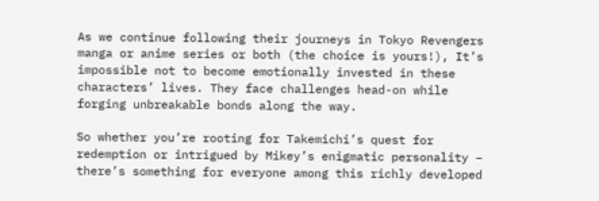As we continue following their journeys in Tokyo Revengers manga or anime series or both (the choice is yours!), It’s impossible not to become emotionally invested in these characters’ lives. They face challenges head-on while forging unbreakable bonds along the way.

So whether you’re rooting for Takemichi’s quest for redemption or intrigued by Mikey’s enigmatic personality – there’s something for everyone among this richly developed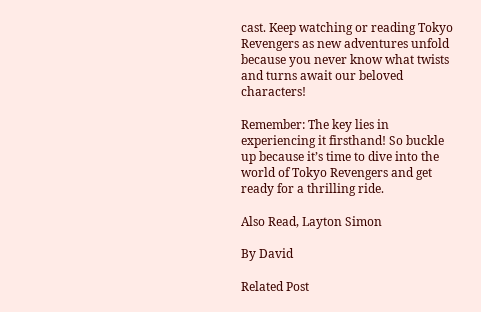cast. Keep watching or reading Tokyo Revengers as new adventures unfold because you never know what twists and turns await our beloved characters!

Remember: The key lies in experiencing it firsthand! So buckle up because it’s time to dive into the world of Tokyo Revengers and get ready for a thrilling ride.

Also Read, Layton Simon

By David

Related Post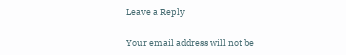Leave a Reply

Your email address will not be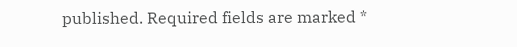published. Required fields are marked *